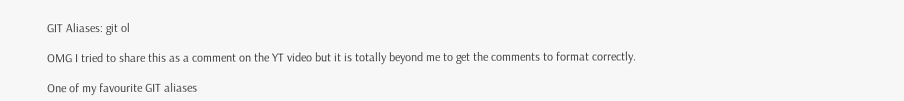GIT Aliases: git ol

OMG I tried to share this as a comment on the YT video but it is totally beyond me to get the comments to format correctly.

One of my favourite GIT aliases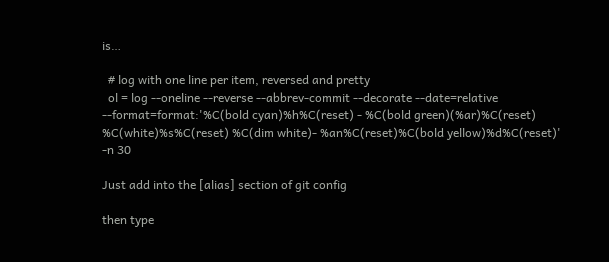is…

  # log with one line per item, reversed and pretty
  ol = log --oneline --reverse --abbrev-commit --decorate --date=relative
--format=format:'%C(bold cyan)%h%C(reset) - %C(bold green)(%ar)%C(reset) %C(white)%s%C(reset) %C(dim white)- %an%C(reset)%C(bold yellow)%d%C(reset)'
-n 30

Just add into the [alias] section of git config

then type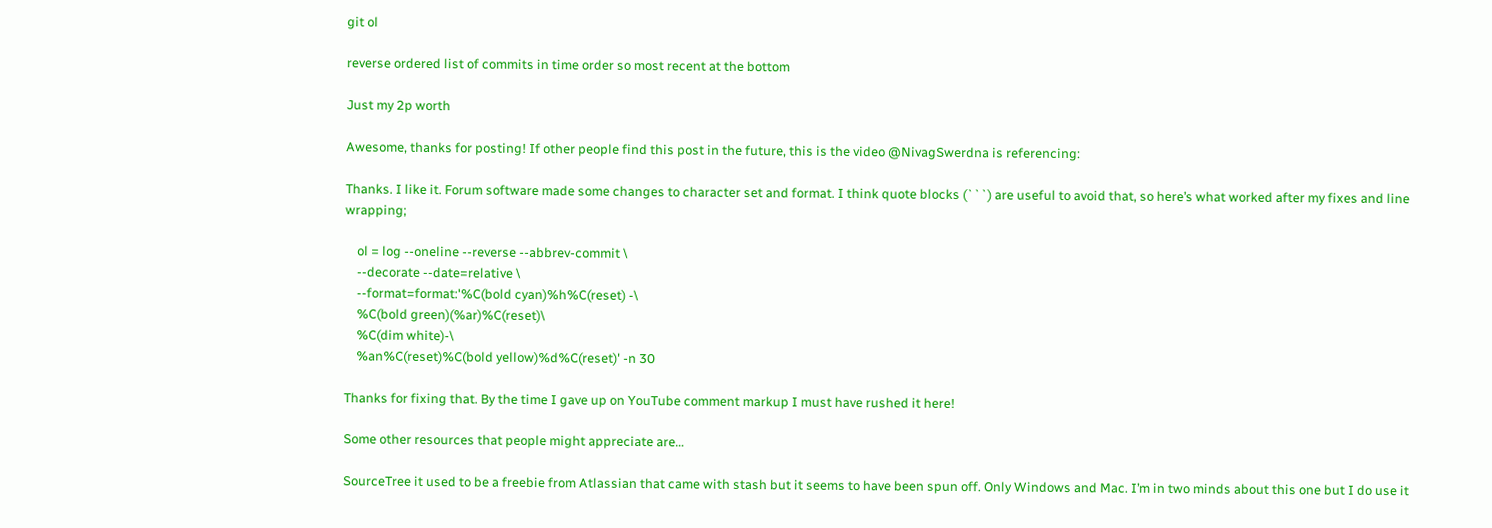git ol

reverse ordered list of commits in time order so most recent at the bottom

Just my 2p worth

Awesome, thanks for posting! If other people find this post in the future, this is the video @NivagSwerdna is referencing:

Thanks. I like it. Forum software made some changes to character set and format. I think quote blocks (```) are useful to avoid that, so here’s what worked after my fixes and line wrapping;

    ol = log --oneline --reverse --abbrev-commit \
    --decorate --date=relative \
    --format=format:'%C(bold cyan)%h%C(reset) -\
    %C(bold green)(%ar)%C(reset)\
    %C(dim white)-\
    %an%C(reset)%C(bold yellow)%d%C(reset)' -n 30

Thanks for fixing that. By the time I gave up on YouTube comment markup I must have rushed it here!

Some other resources that people might appreciate are…

SourceTree it used to be a freebie from Atlassian that came with stash but it seems to have been spun off. Only Windows and Mac. I’m in two minds about this one but I do use it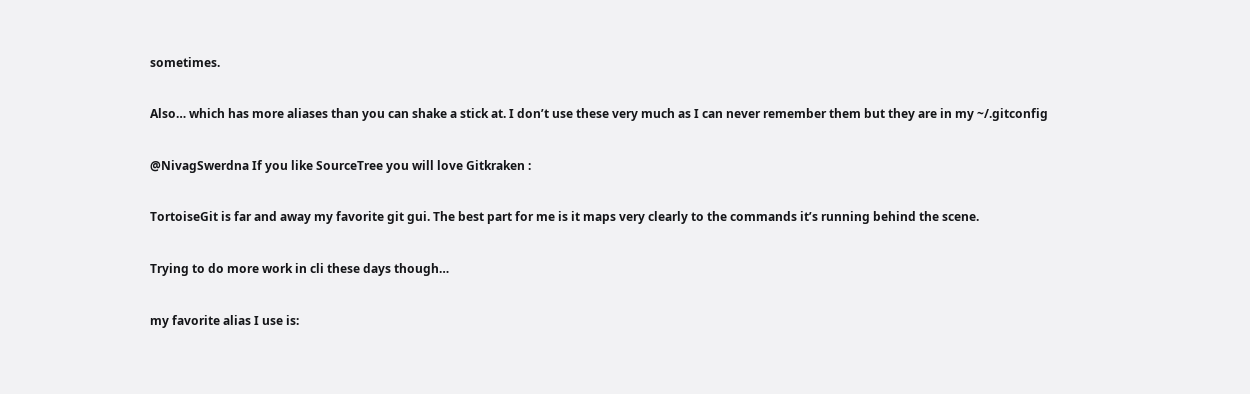sometimes.

Also… which has more aliases than you can shake a stick at. I don’t use these very much as I can never remember them but they are in my ~/.gitconfig

@NivagSwerdna If you like SourceTree you will love Gitkraken :

TortoiseGit is far and away my favorite git gui. The best part for me is it maps very clearly to the commands it’s running behind the scene.

Trying to do more work in cli these days though…

my favorite alias I use is: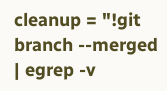cleanup = "!git branch --merged | egrep -v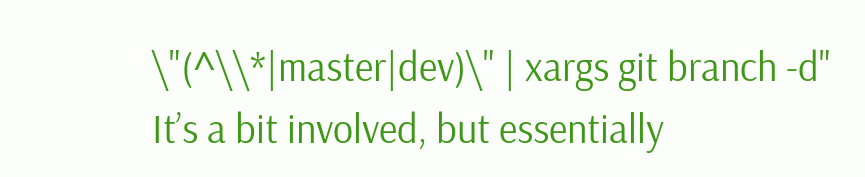\"(^\\*|master|dev)\" | xargs git branch -d"
It’s a bit involved, but essentially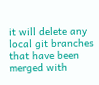it will delete any local git branches that have been merged with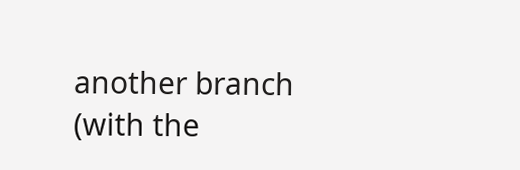another branch (with the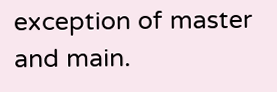exception of master and main.